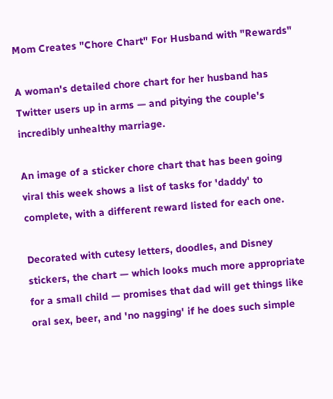Mom Creates "Chore Chart" For Husband with "Rewards"

A woman's detailed chore chart for her husband has Twitter users up in arms — and pitying the couple's incredibly unhealthy marriage.

An image of a sticker chore chart that has been going viral this week shows a list of tasks for 'daddy' to complete, with a different reward listed for each one.

Decorated with cutesy letters, doodles, and Disney stickers, the chart — which looks much more appropriate for a small child — promises that dad will get things like oral sex, beer, and 'no nagging' if he does such simple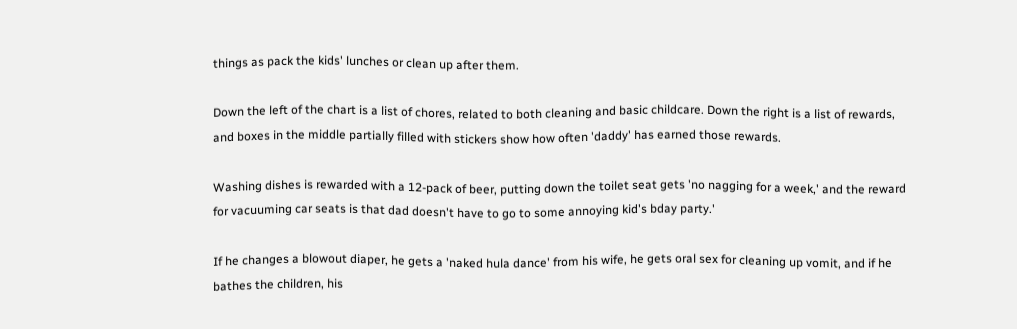things as pack the kids' lunches or clean up after them.

Down the left of the chart is a list of chores, related to both cleaning and basic childcare. Down the right is a list of rewards, and boxes in the middle partially filled with stickers show how often 'daddy' has earned those rewards.

Washing dishes is rewarded with a 12-pack of beer, putting down the toilet seat gets 'no nagging for a week,' and the reward for vacuuming car seats is that dad doesn't have to go to some annoying kid's bday party.'

If he changes a blowout diaper, he gets a 'naked hula dance' from his wife, he gets oral sex for cleaning up vomit, and if he bathes the children, his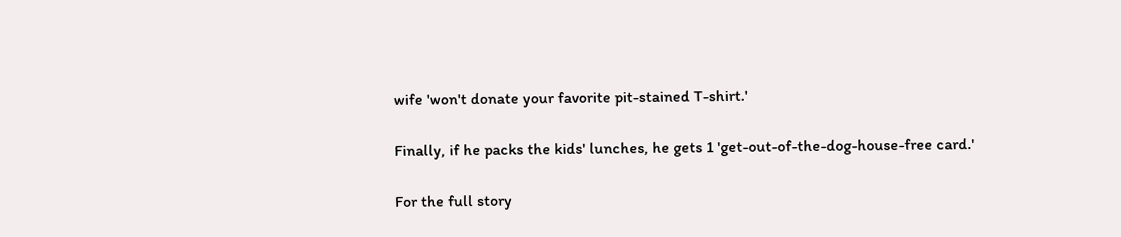wife 'won't donate your favorite pit-stained T-shirt.'

Finally, if he packs the kids' lunches, he gets 1 'get-out-of-the-dog-house-free card.'

For the full story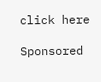click here

Sponsored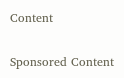Content

Sponsored Content